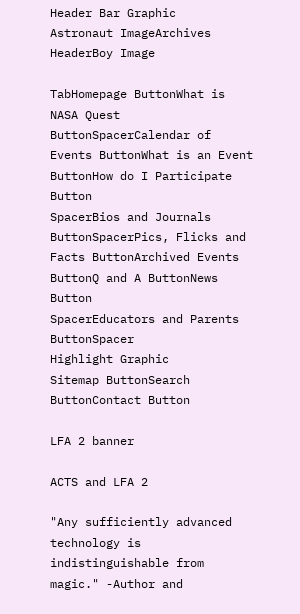Header Bar Graphic
Astronaut ImageArchives HeaderBoy Image

TabHomepage ButtonWhat is NASA Quest ButtonSpacerCalendar of Events ButtonWhat is an Event ButtonHow do I Participate Button
SpacerBios and Journals ButtonSpacerPics, Flicks and Facts ButtonArchived Events ButtonQ and A ButtonNews Button
SpacerEducators and Parents ButtonSpacer
Highlight Graphic
Sitemap ButtonSearch ButtonContact Button

LFA 2 banner

ACTS and LFA 2

"Any sufficiently advanced technology is indistinguishable from magic." -Author and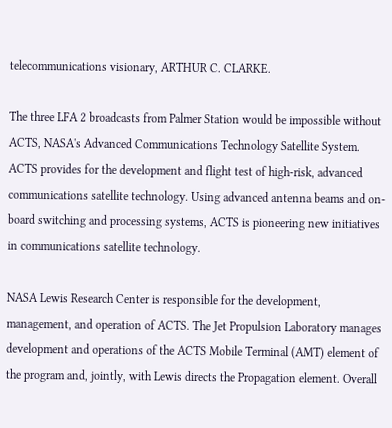telecommunications visionary, ARTHUR C. CLARKE.

The three LFA 2 broadcasts from Palmer Station would be impossible without ACTS, NASA's Advanced Communications Technology Satellite System. ACTS provides for the development and flight test of high-risk, advanced communications satellite technology. Using advanced antenna beams and on-board switching and processing systems, ACTS is pioneering new initiatives in communications satellite technology.

NASA Lewis Research Center is responsible for the development, management, and operation of ACTS. The Jet Propulsion Laboratory manages development and operations of the ACTS Mobile Terminal (AMT) element of the program and, jointly, with Lewis directs the Propagation element. Overall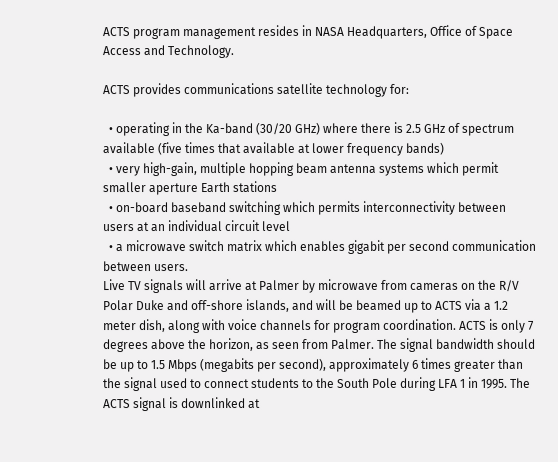ACTS program management resides in NASA Headquarters, Office of Space Access and Technology.

ACTS provides communications satellite technology for:

  • operating in the Ka-band (30/20 GHz) where there is 2.5 GHz of spectrum available (five times that available at lower frequency bands)
  • very high-gain, multiple hopping beam antenna systems which permit smaller aperture Earth stations
  • on-board baseband switching which permits interconnectivity between users at an individual circuit level
  • a microwave switch matrix which enables gigabit per second communication between users.
Live TV signals will arrive at Palmer by microwave from cameras on the R/V Polar Duke and off-shore islands, and will be beamed up to ACTS via a 1.2 meter dish, along with voice channels for program coordination. ACTS is only 7 degrees above the horizon, as seen from Palmer. The signal bandwidth should be up to 1.5 Mbps (megabits per second), approximately 6 times greater than the signal used to connect students to the South Pole during LFA 1 in 1995. The ACTS signal is downlinked at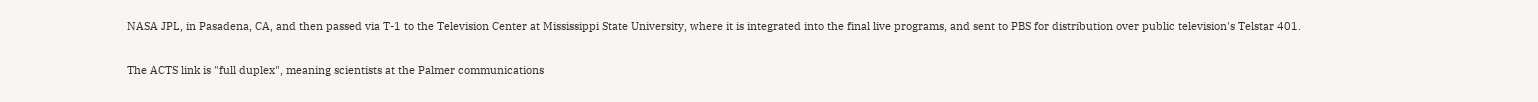NASA JPL, in Pasadena, CA, and then passed via T-1 to the Television Center at Mississippi State University, where it is integrated into the final live programs, and sent to PBS for distribution over public television's Telstar 401.

The ACTS link is "full duplex", meaning scientists at the Palmer communications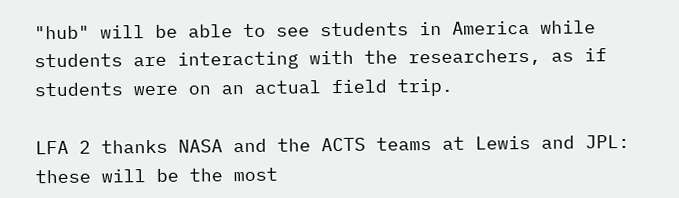"hub" will be able to see students in America while students are interacting with the researchers, as if students were on an actual field trip.

LFA 2 thanks NASA and the ACTS teams at Lewis and JPL: these will be the most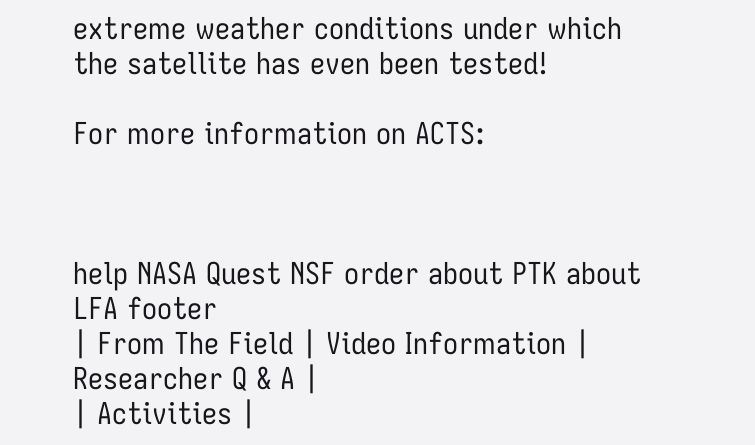extreme weather conditions under which the satellite has even been tested!

For more information on ACTS:



help NASA Quest NSF order about PTK about LFA footer
| From The Field | Video Information | Researcher Q & A |
| Activities |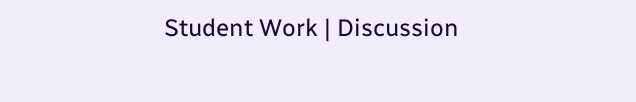Student Work | Discussion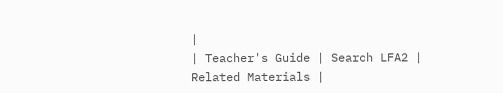|
| Teacher's Guide | Search LFA2 | Related Materials |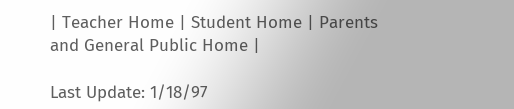| Teacher Home | Student Home | Parents and General Public Home |

Last Update: 1/18/97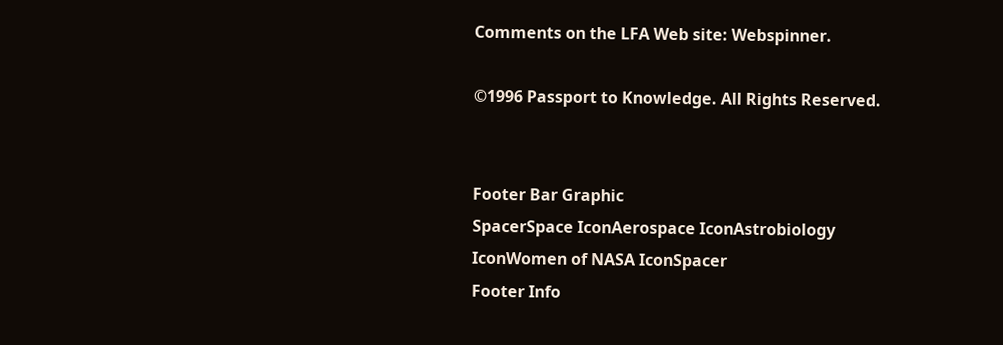Comments on the LFA Web site: Webspinner.

©1996 Passport to Knowledge. All Rights Reserved.


Footer Bar Graphic
SpacerSpace IconAerospace IconAstrobiology IconWomen of NASA IconSpacer
Footer Info